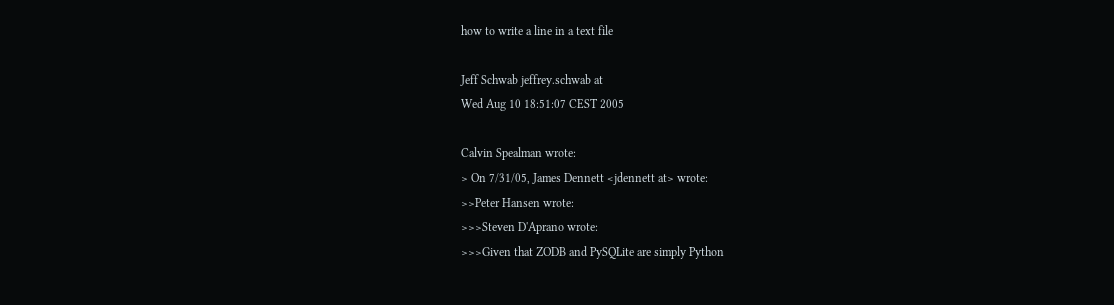how to write a line in a text file

Jeff Schwab jeffrey.schwab at
Wed Aug 10 18:51:07 CEST 2005

Calvin Spealman wrote:
> On 7/31/05, James Dennett <jdennett at> wrote:
>>Peter Hansen wrote:
>>>Steven D'Aprano wrote:
>>>Given that ZODB and PySQLite are simply Python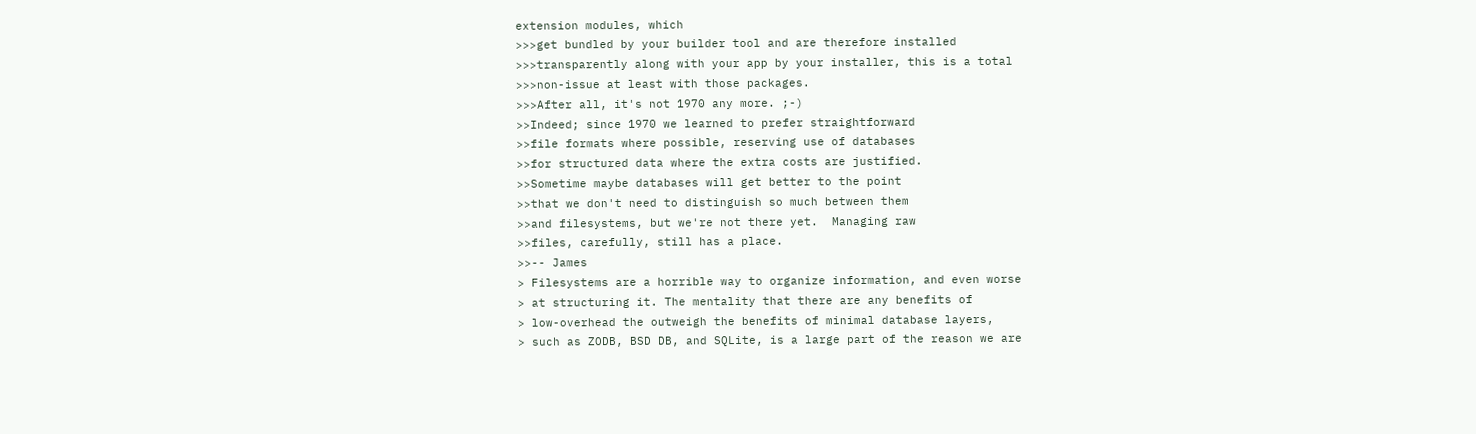extension modules, which
>>>get bundled by your builder tool and are therefore installed
>>>transparently along with your app by your installer, this is a total
>>>non-issue at least with those packages.
>>>After all, it's not 1970 any more. ;-)
>>Indeed; since 1970 we learned to prefer straightforward
>>file formats where possible, reserving use of databases
>>for structured data where the extra costs are justified.
>>Sometime maybe databases will get better to the point
>>that we don't need to distinguish so much between them
>>and filesystems, but we're not there yet.  Managing raw
>>files, carefully, still has a place.
>>-- James
> Filesystems are a horrible way to organize information, and even worse
> at structuring it. The mentality that there are any benefits of
> low-overhead the outweigh the benefits of minimal database layers,
> such as ZODB, BSD DB, and SQLite, is a large part of the reason we are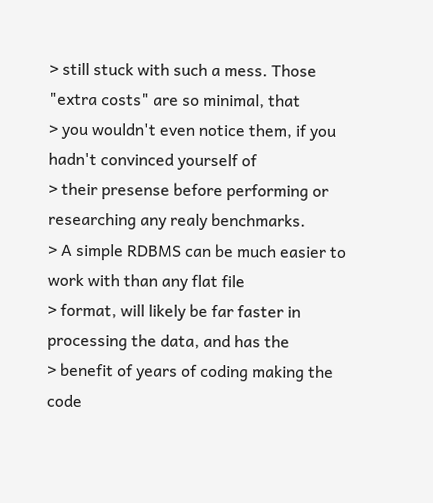> still stuck with such a mess. Those "extra costs" are so minimal, that
> you wouldn't even notice them, if you hadn't convinced yourself of
> their presense before performing or researching any realy benchmarks.
> A simple RDBMS can be much easier to work with than any flat file
> format, will likely be far faster in processing the data, and has the
> benefit of years of coding making the code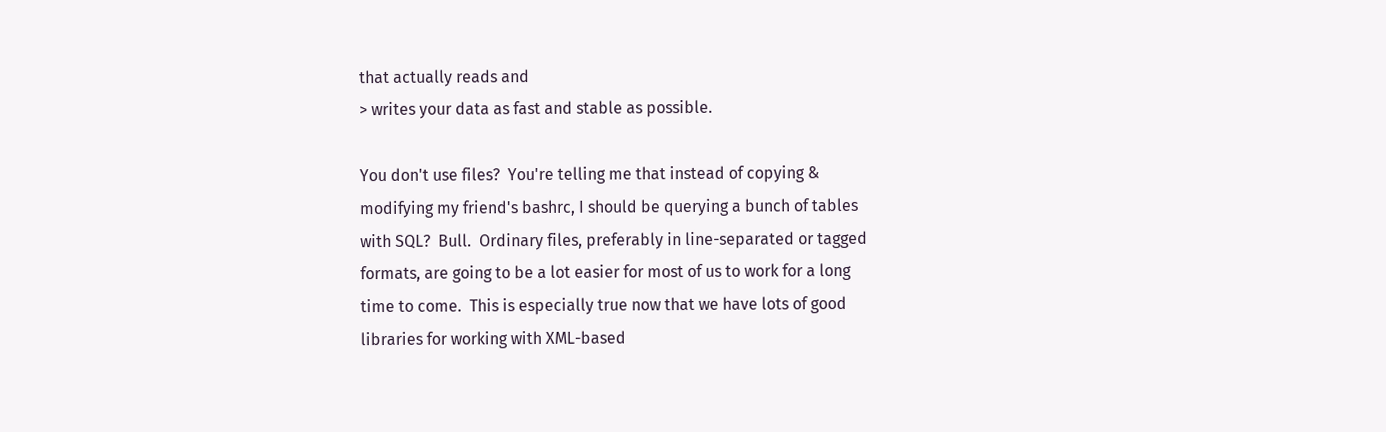that actually reads and
> writes your data as fast and stable as possible.

You don't use files?  You're telling me that instead of copying &
modifying my friend's bashrc, I should be querying a bunch of tables
with SQL?  Bull.  Ordinary files, preferably in line-separated or tagged
formats, are going to be a lot easier for most of us to work for a long
time to come.  This is especially true now that we have lots of good
libraries for working with XML-based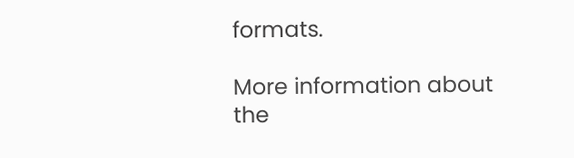formats.

More information about the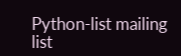Python-list mailing list